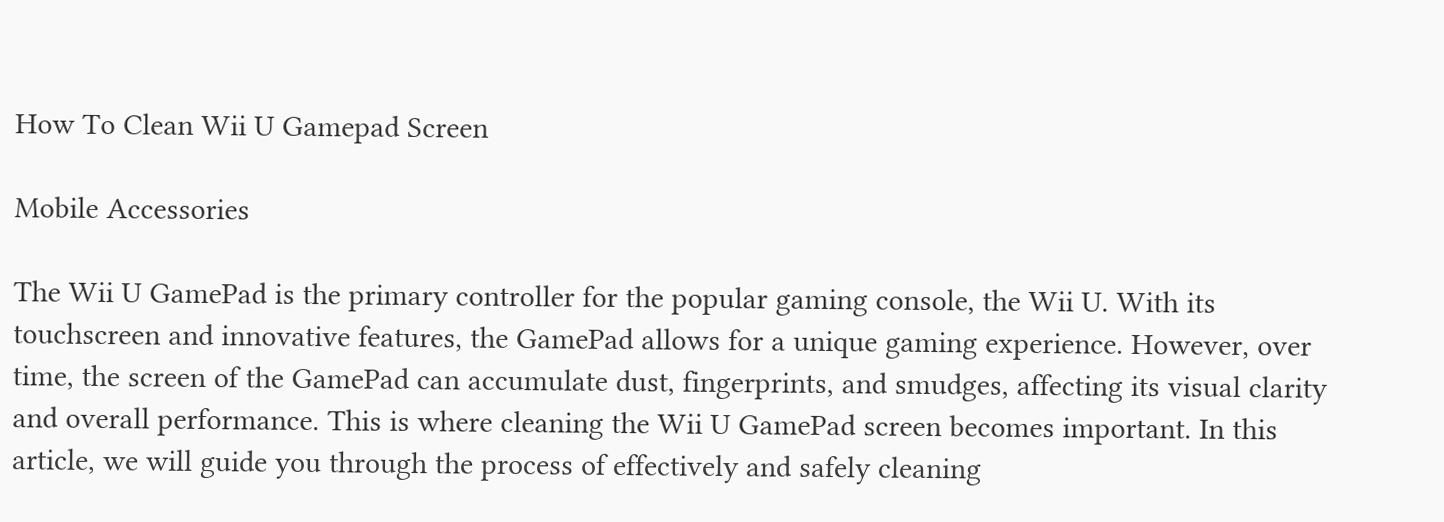How To Clean Wii U Gamepad Screen

Mobile Accessories

The Wii U GamePad is the primary controller for the popular gaming console, the Wii U. With its touchscreen and innovative features, the GamePad allows for a unique gaming experience. However, over time, the screen of the GamePad can accumulate dust, fingerprints, and smudges, affecting its visual clarity and overall performance. This is where cleaning the Wii U GamePad screen becomes important. In this article, we will guide you through the process of effectively and safely cleaning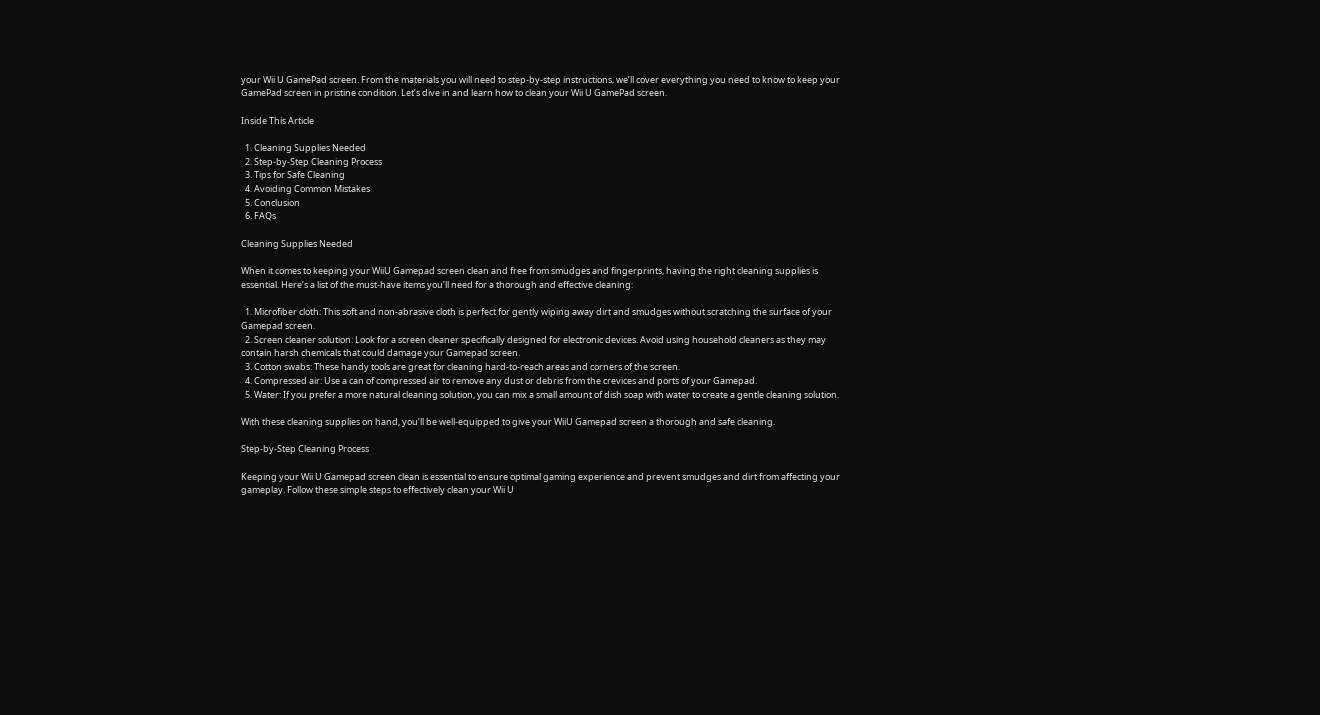your Wii U GamePad screen. From the materials you will need to step-by-step instructions, we’ll cover everything you need to know to keep your GamePad screen in pristine condition. Let’s dive in and learn how to clean your Wii U GamePad screen.

Inside This Article

  1. Cleaning Supplies Needed
  2. Step-by-Step Cleaning Process
  3. Tips for Safe Cleaning
  4. Avoiding Common Mistakes
  5. Conclusion
  6. FAQs

Cleaning Supplies Needed

When it comes to keeping your WiiU Gamepad screen clean and free from smudges and fingerprints, having the right cleaning supplies is essential. Here’s a list of the must-have items you’ll need for a thorough and effective cleaning:

  1. Microfiber cloth: This soft and non-abrasive cloth is perfect for gently wiping away dirt and smudges without scratching the surface of your Gamepad screen.
  2. Screen cleaner solution: Look for a screen cleaner specifically designed for electronic devices. Avoid using household cleaners as they may contain harsh chemicals that could damage your Gamepad screen.
  3. Cotton swabs: These handy tools are great for cleaning hard-to-reach areas and corners of the screen.
  4. Compressed air: Use a can of compressed air to remove any dust or debris from the crevices and ports of your Gamepad.
  5. Water: If you prefer a more natural cleaning solution, you can mix a small amount of dish soap with water to create a gentle cleaning solution.

With these cleaning supplies on hand, you’ll be well-equipped to give your WiiU Gamepad screen a thorough and safe cleaning.

Step-by-Step Cleaning Process

Keeping your Wii U Gamepad screen clean is essential to ensure optimal gaming experience and prevent smudges and dirt from affecting your gameplay. Follow these simple steps to effectively clean your Wii U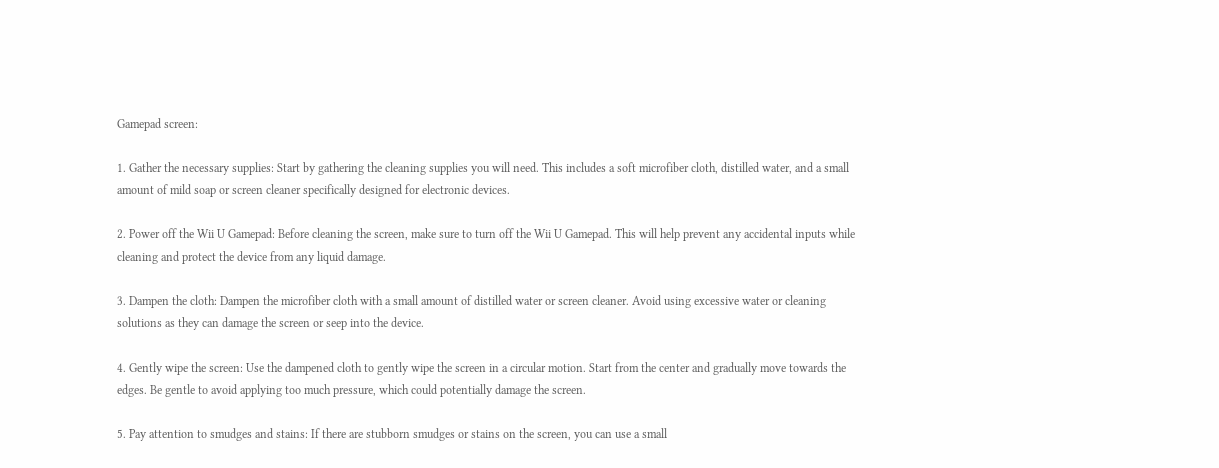Gamepad screen:

1. Gather the necessary supplies: Start by gathering the cleaning supplies you will need. This includes a soft microfiber cloth, distilled water, and a small amount of mild soap or screen cleaner specifically designed for electronic devices.

2. Power off the Wii U Gamepad: Before cleaning the screen, make sure to turn off the Wii U Gamepad. This will help prevent any accidental inputs while cleaning and protect the device from any liquid damage.

3. Dampen the cloth: Dampen the microfiber cloth with a small amount of distilled water or screen cleaner. Avoid using excessive water or cleaning solutions as they can damage the screen or seep into the device.

4. Gently wipe the screen: Use the dampened cloth to gently wipe the screen in a circular motion. Start from the center and gradually move towards the edges. Be gentle to avoid applying too much pressure, which could potentially damage the screen.

5. Pay attention to smudges and stains: If there are stubborn smudges or stains on the screen, you can use a small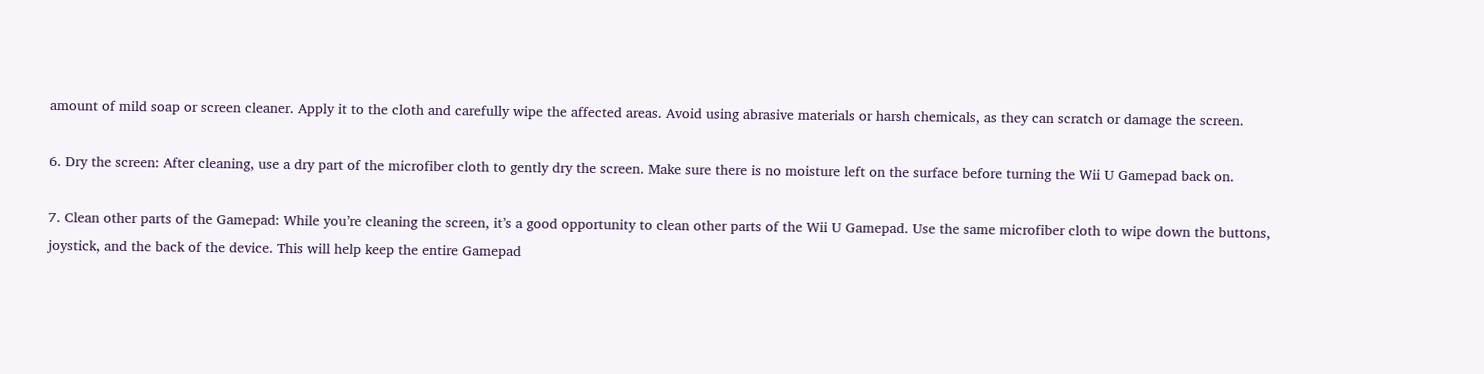amount of mild soap or screen cleaner. Apply it to the cloth and carefully wipe the affected areas. Avoid using abrasive materials or harsh chemicals, as they can scratch or damage the screen.

6. Dry the screen: After cleaning, use a dry part of the microfiber cloth to gently dry the screen. Make sure there is no moisture left on the surface before turning the Wii U Gamepad back on.

7. Clean other parts of the Gamepad: While you’re cleaning the screen, it’s a good opportunity to clean other parts of the Wii U Gamepad. Use the same microfiber cloth to wipe down the buttons, joystick, and the back of the device. This will help keep the entire Gamepad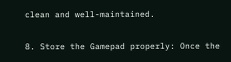clean and well-maintained.

8. Store the Gamepad properly: Once the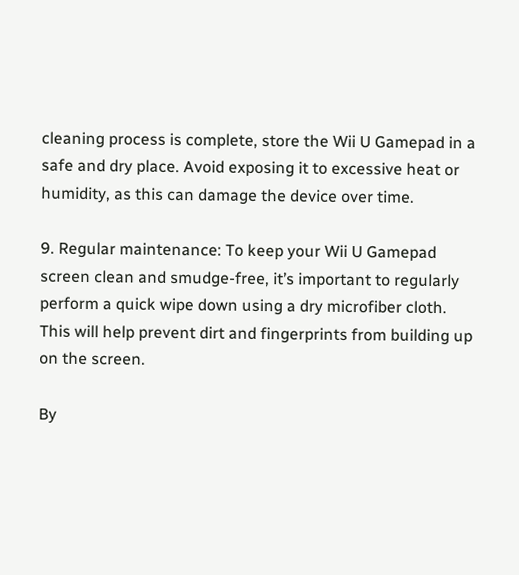cleaning process is complete, store the Wii U Gamepad in a safe and dry place. Avoid exposing it to excessive heat or humidity, as this can damage the device over time.

9. Regular maintenance: To keep your Wii U Gamepad screen clean and smudge-free, it’s important to regularly perform a quick wipe down using a dry microfiber cloth. This will help prevent dirt and fingerprints from building up on the screen.

By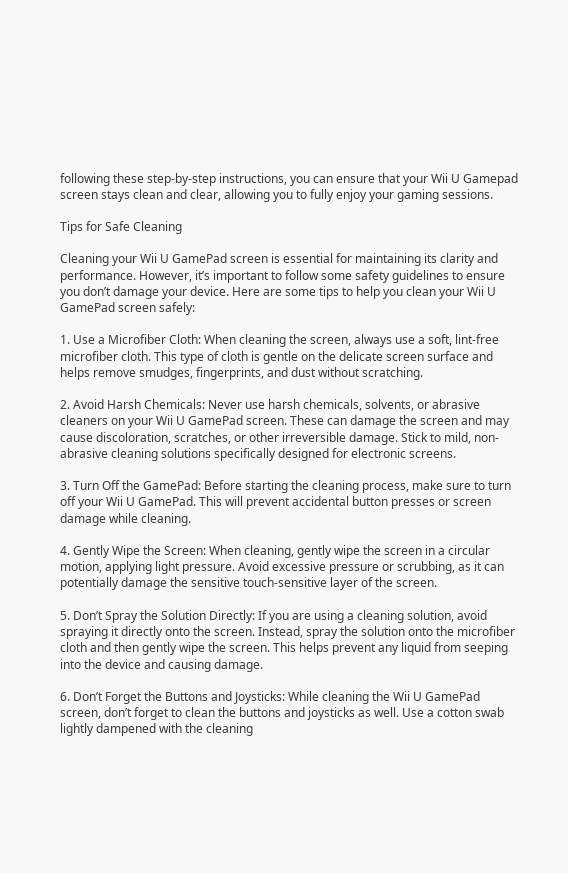following these step-by-step instructions, you can ensure that your Wii U Gamepad screen stays clean and clear, allowing you to fully enjoy your gaming sessions.

Tips for Safe Cleaning

Cleaning your Wii U GamePad screen is essential for maintaining its clarity and performance. However, it’s important to follow some safety guidelines to ensure you don’t damage your device. Here are some tips to help you clean your Wii U GamePad screen safely:

1. Use a Microfiber Cloth: When cleaning the screen, always use a soft, lint-free microfiber cloth. This type of cloth is gentle on the delicate screen surface and helps remove smudges, fingerprints, and dust without scratching.

2. Avoid Harsh Chemicals: Never use harsh chemicals, solvents, or abrasive cleaners on your Wii U GamePad screen. These can damage the screen and may cause discoloration, scratches, or other irreversible damage. Stick to mild, non-abrasive cleaning solutions specifically designed for electronic screens.

3. Turn Off the GamePad: Before starting the cleaning process, make sure to turn off your Wii U GamePad. This will prevent accidental button presses or screen damage while cleaning.

4. Gently Wipe the Screen: When cleaning, gently wipe the screen in a circular motion, applying light pressure. Avoid excessive pressure or scrubbing, as it can potentially damage the sensitive touch-sensitive layer of the screen.

5. Don’t Spray the Solution Directly: If you are using a cleaning solution, avoid spraying it directly onto the screen. Instead, spray the solution onto the microfiber cloth and then gently wipe the screen. This helps prevent any liquid from seeping into the device and causing damage.

6. Don’t Forget the Buttons and Joysticks: While cleaning the Wii U GamePad screen, don’t forget to clean the buttons and joysticks as well. Use a cotton swab lightly dampened with the cleaning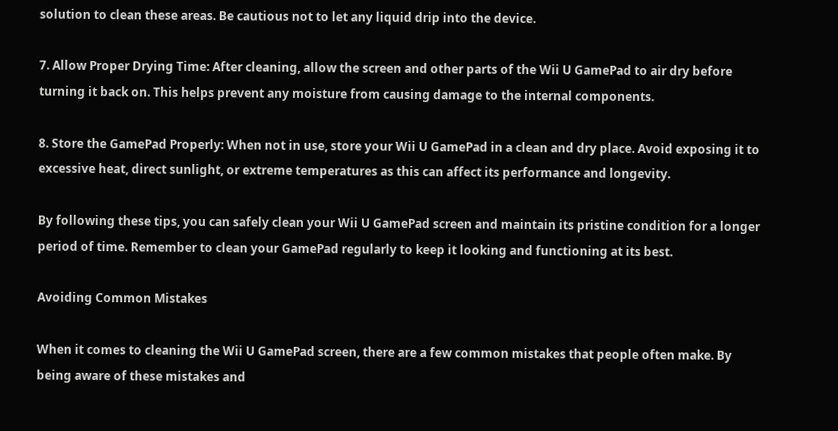solution to clean these areas. Be cautious not to let any liquid drip into the device.

7. Allow Proper Drying Time: After cleaning, allow the screen and other parts of the Wii U GamePad to air dry before turning it back on. This helps prevent any moisture from causing damage to the internal components.

8. Store the GamePad Properly: When not in use, store your Wii U GamePad in a clean and dry place. Avoid exposing it to excessive heat, direct sunlight, or extreme temperatures as this can affect its performance and longevity.

By following these tips, you can safely clean your Wii U GamePad screen and maintain its pristine condition for a longer period of time. Remember to clean your GamePad regularly to keep it looking and functioning at its best.

Avoiding Common Mistakes

When it comes to cleaning the Wii U GamePad screen, there are a few common mistakes that people often make. By being aware of these mistakes and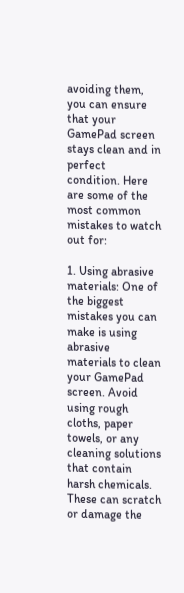avoiding them, you can ensure that your GamePad screen stays clean and in perfect condition. Here are some of the most common mistakes to watch out for:

1. Using abrasive materials: One of the biggest mistakes you can make is using abrasive materials to clean your GamePad screen. Avoid using rough cloths, paper towels, or any cleaning solutions that contain harsh chemicals. These can scratch or damage the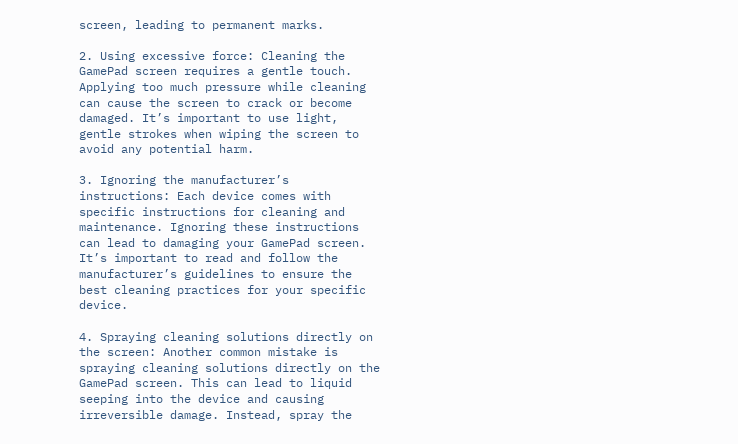screen, leading to permanent marks.

2. Using excessive force: Cleaning the GamePad screen requires a gentle touch. Applying too much pressure while cleaning can cause the screen to crack or become damaged. It’s important to use light, gentle strokes when wiping the screen to avoid any potential harm.

3. Ignoring the manufacturer’s instructions: Each device comes with specific instructions for cleaning and maintenance. Ignoring these instructions can lead to damaging your GamePad screen. It’s important to read and follow the manufacturer’s guidelines to ensure the best cleaning practices for your specific device.

4. Spraying cleaning solutions directly on the screen: Another common mistake is spraying cleaning solutions directly on the GamePad screen. This can lead to liquid seeping into the device and causing irreversible damage. Instead, spray the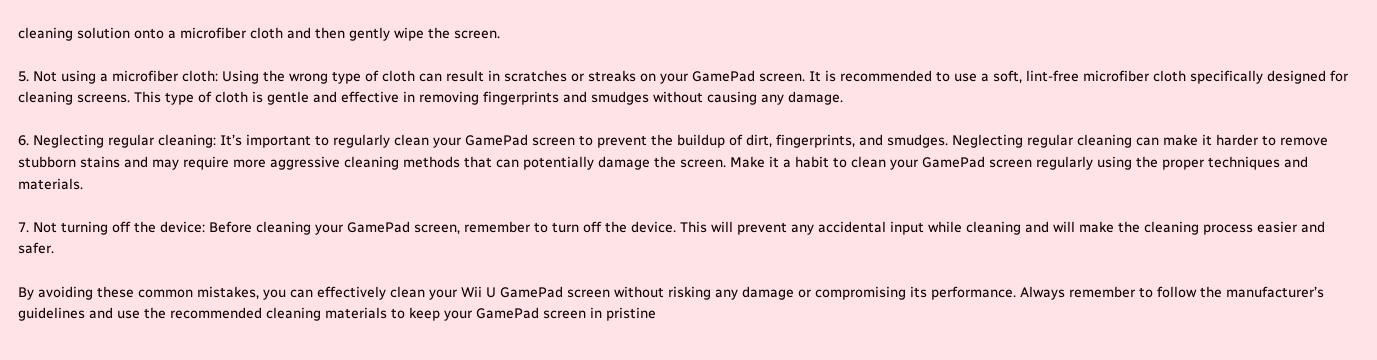cleaning solution onto a microfiber cloth and then gently wipe the screen.

5. Not using a microfiber cloth: Using the wrong type of cloth can result in scratches or streaks on your GamePad screen. It is recommended to use a soft, lint-free microfiber cloth specifically designed for cleaning screens. This type of cloth is gentle and effective in removing fingerprints and smudges without causing any damage.

6. Neglecting regular cleaning: It’s important to regularly clean your GamePad screen to prevent the buildup of dirt, fingerprints, and smudges. Neglecting regular cleaning can make it harder to remove stubborn stains and may require more aggressive cleaning methods that can potentially damage the screen. Make it a habit to clean your GamePad screen regularly using the proper techniques and materials.

7. Not turning off the device: Before cleaning your GamePad screen, remember to turn off the device. This will prevent any accidental input while cleaning and will make the cleaning process easier and safer.

By avoiding these common mistakes, you can effectively clean your Wii U GamePad screen without risking any damage or compromising its performance. Always remember to follow the manufacturer’s guidelines and use the recommended cleaning materials to keep your GamePad screen in pristine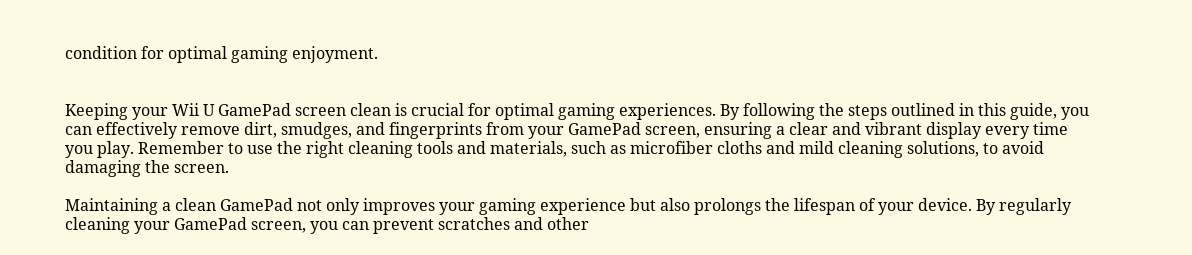condition for optimal gaming enjoyment.


Keeping your Wii U GamePad screen clean is crucial for optimal gaming experiences. By following the steps outlined in this guide, you can effectively remove dirt, smudges, and fingerprints from your GamePad screen, ensuring a clear and vibrant display every time you play. Remember to use the right cleaning tools and materials, such as microfiber cloths and mild cleaning solutions, to avoid damaging the screen.

Maintaining a clean GamePad not only improves your gaming experience but also prolongs the lifespan of your device. By regularly cleaning your GamePad screen, you can prevent scratches and other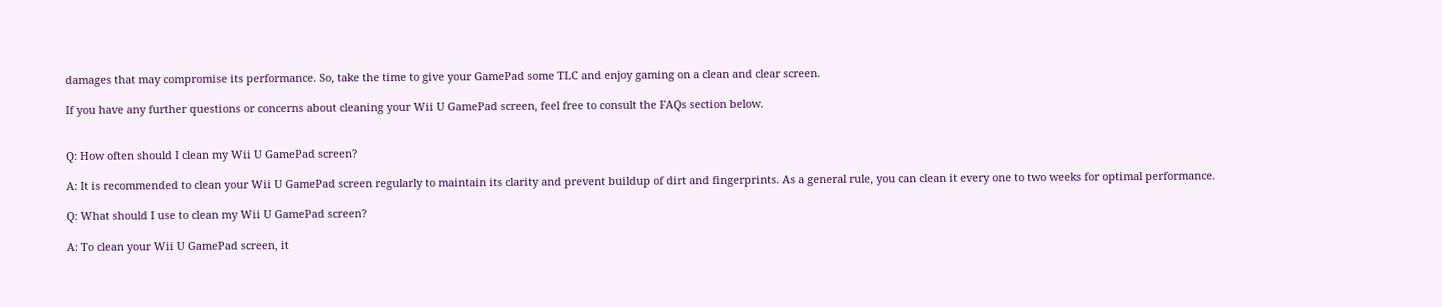damages that may compromise its performance. So, take the time to give your GamePad some TLC and enjoy gaming on a clean and clear screen.

If you have any further questions or concerns about cleaning your Wii U GamePad screen, feel free to consult the FAQs section below.


Q: How often should I clean my Wii U GamePad screen?

A: It is recommended to clean your Wii U GamePad screen regularly to maintain its clarity and prevent buildup of dirt and fingerprints. As a general rule, you can clean it every one to two weeks for optimal performance.

Q: What should I use to clean my Wii U GamePad screen?

A: To clean your Wii U GamePad screen, it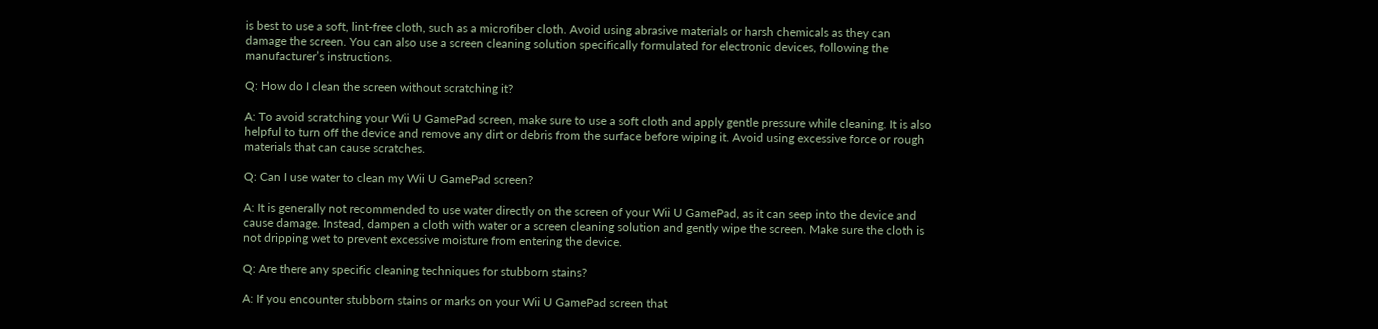is best to use a soft, lint-free cloth, such as a microfiber cloth. Avoid using abrasive materials or harsh chemicals as they can damage the screen. You can also use a screen cleaning solution specifically formulated for electronic devices, following the manufacturer’s instructions.

Q: How do I clean the screen without scratching it?

A: To avoid scratching your Wii U GamePad screen, make sure to use a soft cloth and apply gentle pressure while cleaning. It is also helpful to turn off the device and remove any dirt or debris from the surface before wiping it. Avoid using excessive force or rough materials that can cause scratches.

Q: Can I use water to clean my Wii U GamePad screen?

A: It is generally not recommended to use water directly on the screen of your Wii U GamePad, as it can seep into the device and cause damage. Instead, dampen a cloth with water or a screen cleaning solution and gently wipe the screen. Make sure the cloth is not dripping wet to prevent excessive moisture from entering the device.

Q: Are there any specific cleaning techniques for stubborn stains?

A: If you encounter stubborn stains or marks on your Wii U GamePad screen that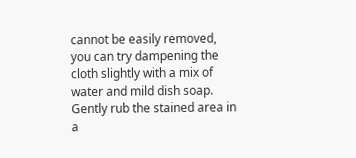cannot be easily removed, you can try dampening the cloth slightly with a mix of water and mild dish soap. Gently rub the stained area in a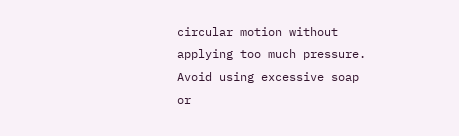circular motion without applying too much pressure. Avoid using excessive soap or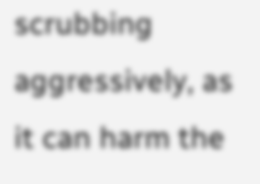scrubbing aggressively, as it can harm the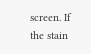screen. If the stain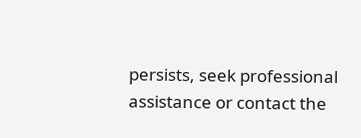persists, seek professional assistance or contact the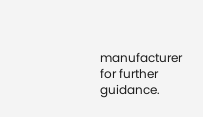manufacturer for further guidance.